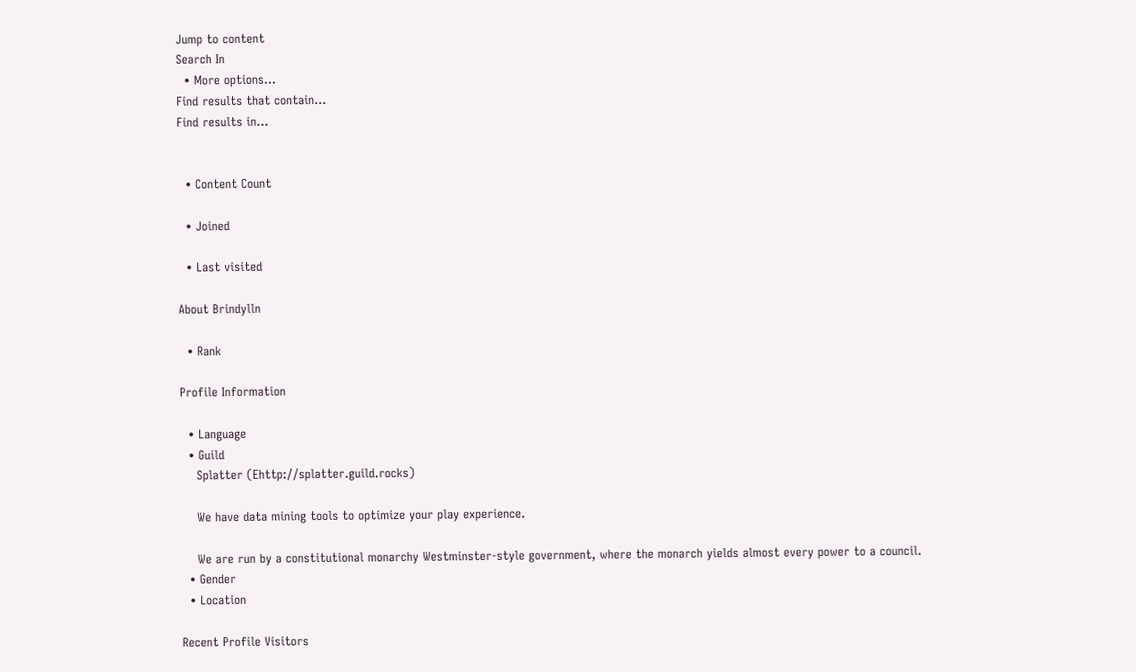Jump to content
Search In
  • More options...
Find results that contain...
Find results in...


  • Content Count

  • Joined

  • Last visited

About Brindylln

  • Rank

Profile Information

  • Language
  • Guild
    Splatter (Ehttp://splatter.guild.rocks)

    We have data mining tools to optimize your play experience.

    We are run by a constitutional monarchy Westminster-style government, where the monarch yields almost every power to a council.
  • Gender
  • Location

Recent Profile Visitors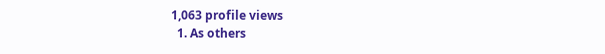1,063 profile views
  1. As others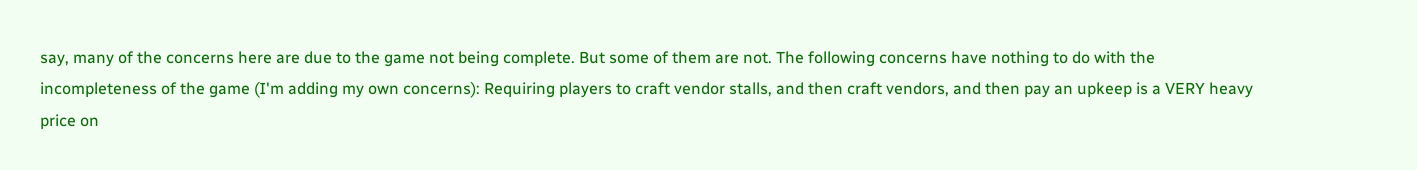say, many of the concerns here are due to the game not being complete. But some of them are not. The following concerns have nothing to do with the incompleteness of the game (I'm adding my own concerns): Requiring players to craft vendor stalls, and then craft vendors, and then pay an upkeep is a VERY heavy price on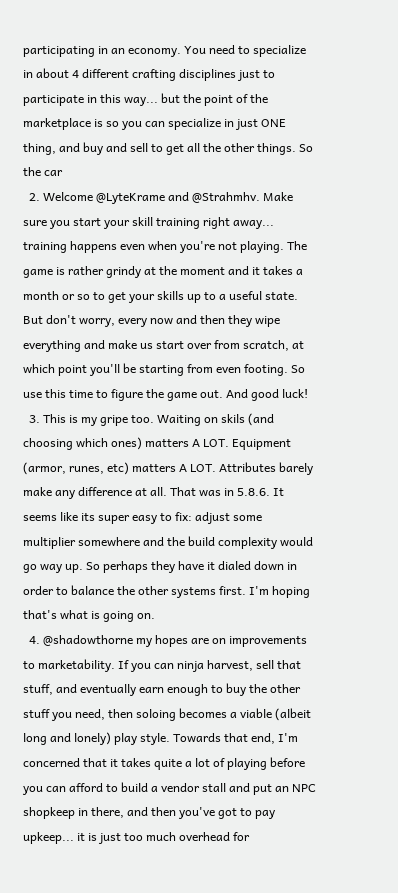participating in an economy. You need to specialize in about 4 different crafting disciplines just to participate in this way... but the point of the marketplace is so you can specialize in just ONE thing, and buy and sell to get all the other things. So the car
  2. Welcome @LyteKrame and @Strahmhv. Make sure you start your skill training right away... training happens even when you're not playing. The game is rather grindy at the moment and it takes a month or so to get your skills up to a useful state. But don't worry, every now and then they wipe everything and make us start over from scratch, at which point you'll be starting from even footing. So use this time to figure the game out. And good luck!
  3. This is my gripe too. Waiting on skils (and choosing which ones) matters A LOT. Equipment (armor, runes, etc) matters A LOT. Attributes barely make any difference at all. That was in 5.8.6. It seems like its super easy to fix: adjust some multiplier somewhere and the build complexity would go way up. So perhaps they have it dialed down in order to balance the other systems first. I'm hoping that's what is going on.
  4. @shadowthorne my hopes are on improvements to marketability. If you can ninja harvest, sell that stuff, and eventually earn enough to buy the other stuff you need, then soloing becomes a viable (albeit long and lonely) play style. Towards that end, I'm concerned that it takes quite a lot of playing before you can afford to build a vendor stall and put an NPC shopkeep in there, and then you've got to pay upkeep... it is just too much overhead for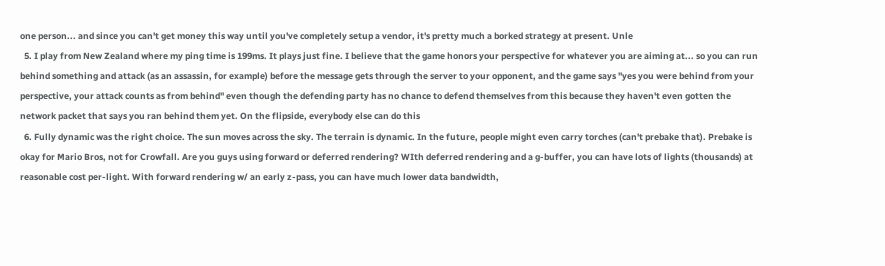one person... and since you can't get money this way until you've completely setup a vendor, it's pretty much a borked strategy at present. Unle
  5. I play from New Zealand where my ping time is 199ms. It plays just fine. I believe that the game honors your perspective for whatever you are aiming at... so you can run behind something and attack (as an assassin, for example) before the message gets through the server to your opponent, and the game says "yes you were behind from your perspective, your attack counts as from behind" even though the defending party has no chance to defend themselves from this because they haven't even gotten the network packet that says you ran behind them yet. On the flipside, everybody else can do this
  6. Fully dynamic was the right choice. The sun moves across the sky. The terrain is dynamic. In the future, people might even carry torches (can't prebake that). Prebake is okay for Mario Bros, not for Crowfall. Are you guys using forward or deferred rendering? WIth deferred rendering and a g-buffer, you can have lots of lights (thousands) at reasonable cost per-light. With forward rendering w/ an early z-pass, you can have much lower data bandwidth,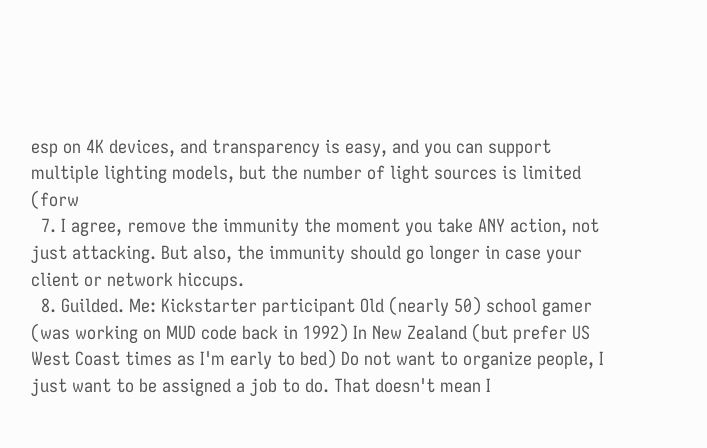esp on 4K devices, and transparency is easy, and you can support multiple lighting models, but the number of light sources is limited (forw
  7. I agree, remove the immunity the moment you take ANY action, not just attacking. But also, the immunity should go longer in case your client or network hiccups.
  8. Guilded. Me: Kickstarter participant Old (nearly 50) school gamer (was working on MUD code back in 1992) In New Zealand (but prefer US West Coast times as I'm early to bed) Do not want to organize people, I just want to be assigned a job to do. That doesn't mean I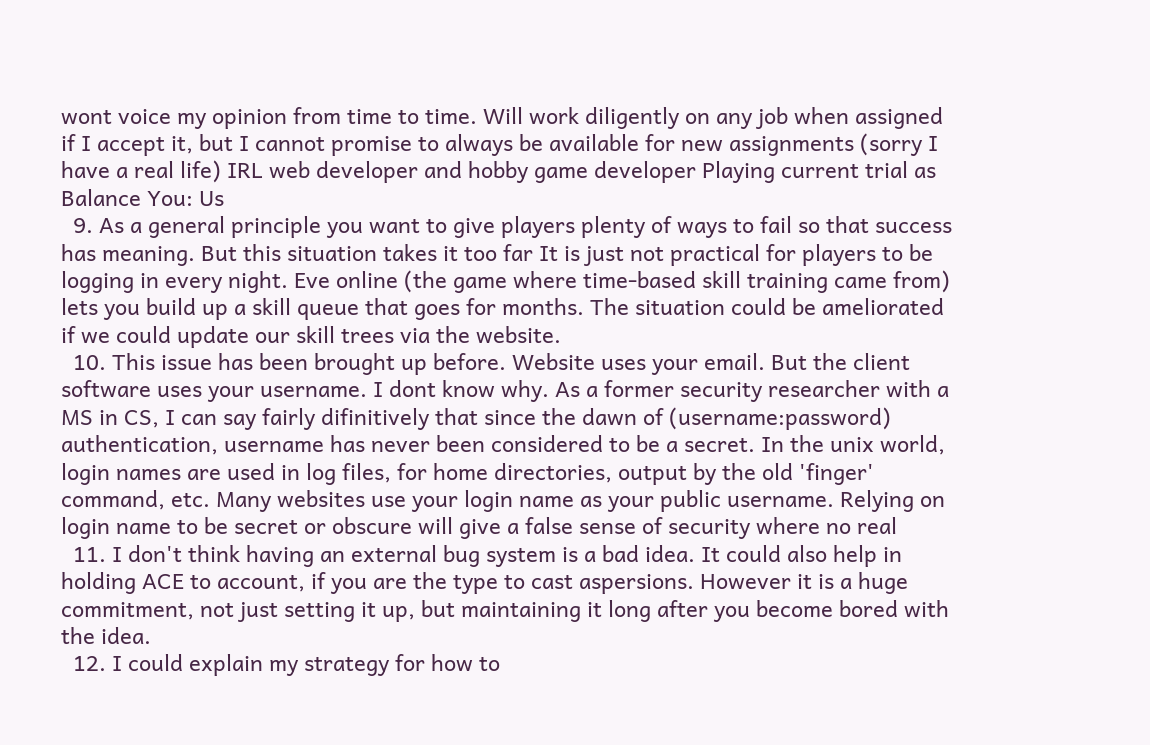wont voice my opinion from time to time. Will work diligently on any job when assigned if I accept it, but I cannot promise to always be available for new assignments (sorry I have a real life) IRL web developer and hobby game developer Playing current trial as Balance You: Us
  9. As a general principle you want to give players plenty of ways to fail so that success has meaning. But this situation takes it too far It is just not practical for players to be logging in every night. Eve online (the game where time-based skill training came from) lets you build up a skill queue that goes for months. The situation could be ameliorated if we could update our skill trees via the website.
  10. This issue has been brought up before. Website uses your email. But the client software uses your username. I dont know why. As a former security researcher with a MS in CS, I can say fairly difinitively that since the dawn of (username:password) authentication, username has never been considered to be a secret. In the unix world, login names are used in log files, for home directories, output by the old 'finger' command, etc. Many websites use your login name as your public username. Relying on login name to be secret or obscure will give a false sense of security where no real
  11. I don't think having an external bug system is a bad idea. It could also help in holding ACE to account, if you are the type to cast aspersions. However it is a huge commitment, not just setting it up, but maintaining it long after you become bored with the idea.
  12. I could explain my strategy for how to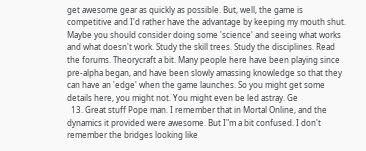get awesome gear as quickly as possible. But, well, the game is competitive and I'd rather have the advantage by keeping my mouth shut. Maybe you should consider doing some 'science' and seeing what works and what doesn't work. Study the skill trees. Study the disciplines. Read the forums. Theorycraft a bit. Many people here have been playing since pre-alpha began, and have been slowly amassing knowledge so that they can have an 'edge' when the game launches. So you might get some details here, you might not. You might even be led astray. Ge
  13. Great stuff Pope man. I remember that in Mortal Online, and the dynamics it provided were awesome. But I"m a bit confused. I don't remember the bridges looking like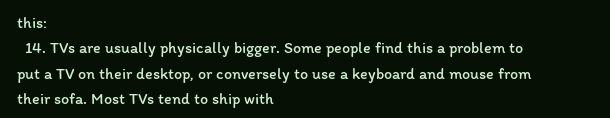this:
  14. TVs are usually physically bigger. Some people find this a problem to put a TV on their desktop, or conversely to use a keyboard and mouse from their sofa. Most TVs tend to ship with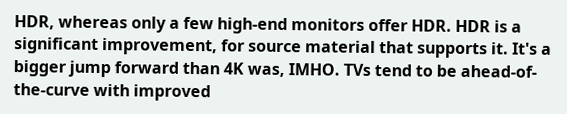HDR, whereas only a few high-end monitors offer HDR. HDR is a significant improvement, for source material that supports it. It's a bigger jump forward than 4K was, IMHO. TVs tend to be ahead-of-the-curve with improved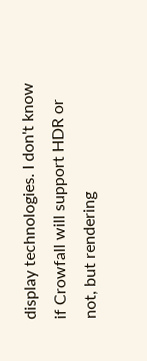display technologies. I don't know if Crowfall will support HDR or not, but rendering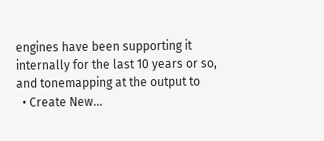engines have been supporting it internally for the last 10 years or so, and tonemapping at the output to
  • Create New...